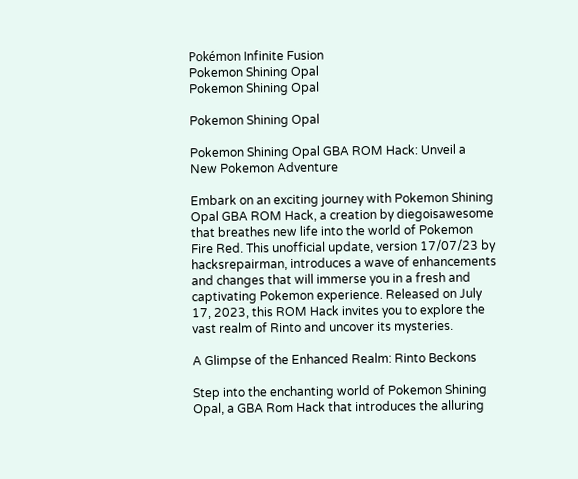Pokémon Infinite Fusion
Pokemon Shining Opal
Pokemon Shining Opal

Pokemon Shining Opal

Pokemon Shining Opal GBA ROM Hack: Unveil a New Pokemon Adventure

Embark on an exciting journey with Pokemon Shining Opal GBA ROM Hack, a creation by diegoisawesome that breathes new life into the world of Pokemon Fire Red. This unofficial update, version 17/07/23 by hacksrepairman, introduces a wave of enhancements and changes that will immerse you in a fresh and captivating Pokemon experience. Released on July 17, 2023, this ROM Hack invites you to explore the vast realm of Rinto and uncover its mysteries.

A Glimpse of the Enhanced Realm: Rinto Beckons

Step into the enchanting world of Pokemon Shining Opal, a GBA Rom Hack that introduces the alluring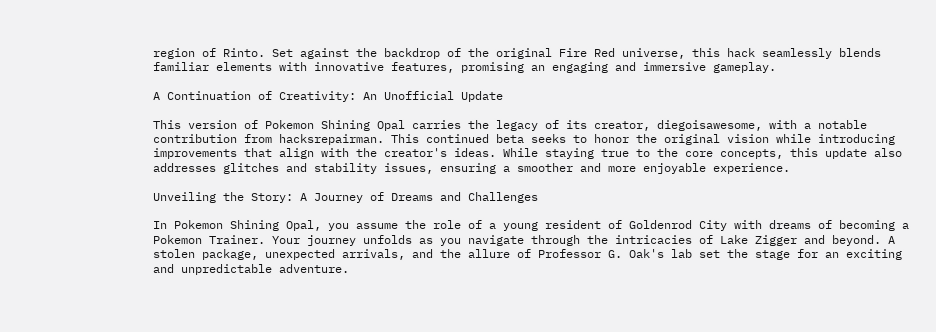region of Rinto. Set against the backdrop of the original Fire Red universe, this hack seamlessly blends familiar elements with innovative features, promising an engaging and immersive gameplay.

A Continuation of Creativity: An Unofficial Update

This version of Pokemon Shining Opal carries the legacy of its creator, diegoisawesome, with a notable contribution from hacksrepairman. This continued beta seeks to honor the original vision while introducing improvements that align with the creator's ideas. While staying true to the core concepts, this update also addresses glitches and stability issues, ensuring a smoother and more enjoyable experience.

Unveiling the Story: A Journey of Dreams and Challenges

In Pokemon Shining Opal, you assume the role of a young resident of Goldenrod City with dreams of becoming a Pokemon Trainer. Your journey unfolds as you navigate through the intricacies of Lake Zigger and beyond. A stolen package, unexpected arrivals, and the allure of Professor G. Oak's lab set the stage for an exciting and unpredictable adventure.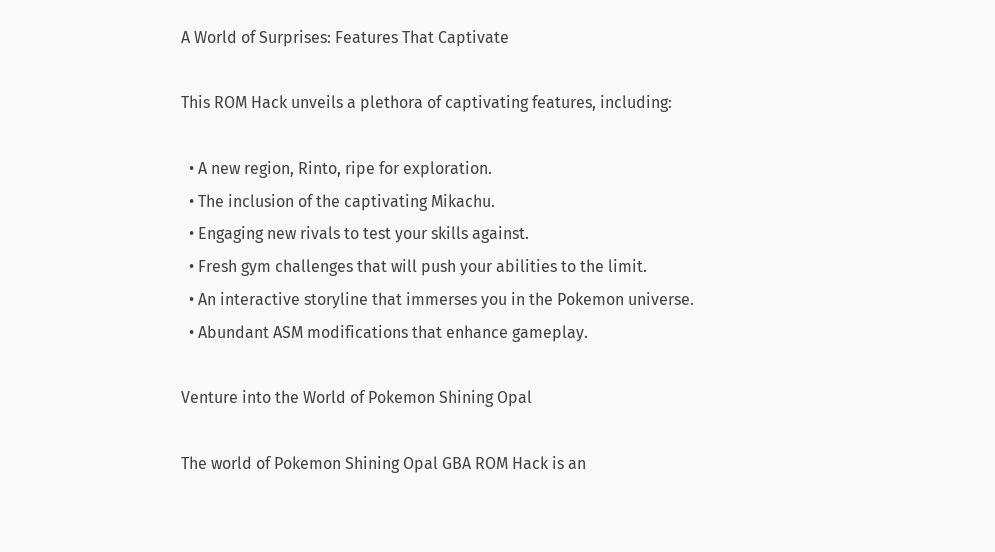A World of Surprises: Features That Captivate

This ROM Hack unveils a plethora of captivating features, including:

  • A new region, Rinto, ripe for exploration.
  • The inclusion of the captivating Mikachu.
  • Engaging new rivals to test your skills against.
  • Fresh gym challenges that will push your abilities to the limit.
  • An interactive storyline that immerses you in the Pokemon universe.
  • Abundant ASM modifications that enhance gameplay.

Venture into the World of Pokemon Shining Opal

The world of Pokemon Shining Opal GBA ROM Hack is an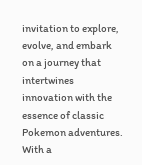invitation to explore, evolve, and embark on a journey that intertwines innovation with the essence of classic Pokemon adventures. With a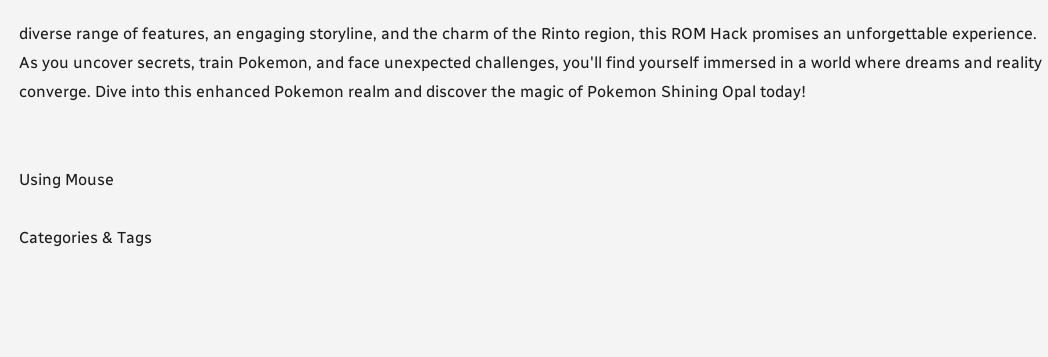diverse range of features, an engaging storyline, and the charm of the Rinto region, this ROM Hack promises an unforgettable experience. As you uncover secrets, train Pokemon, and face unexpected challenges, you'll find yourself immersed in a world where dreams and reality converge. Dive into this enhanced Pokemon realm and discover the magic of Pokemon Shining Opal today!


Using Mouse

Categories & Tags